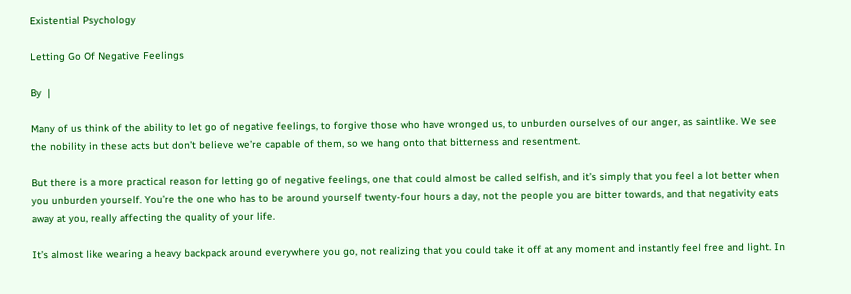Existential Psychology

Letting Go Of Negative Feelings

By  |

Many of us think of the ability to let go of negative feelings, to forgive those who have wronged us, to unburden ourselves of our anger, as saintlike. We see the nobility in these acts but don’t believe we’re capable of them, so we hang onto that bitterness and resentment.

But there is a more practical reason for letting go of negative feelings, one that could almost be called selfish, and it’s simply that you feel a lot better when you unburden yourself. You’re the one who has to be around yourself twenty-four hours a day, not the people you are bitter towards, and that negativity eats away at you, really affecting the quality of your life.

It’s almost like wearing a heavy backpack around everywhere you go, not realizing that you could take it off at any moment and instantly feel free and light. In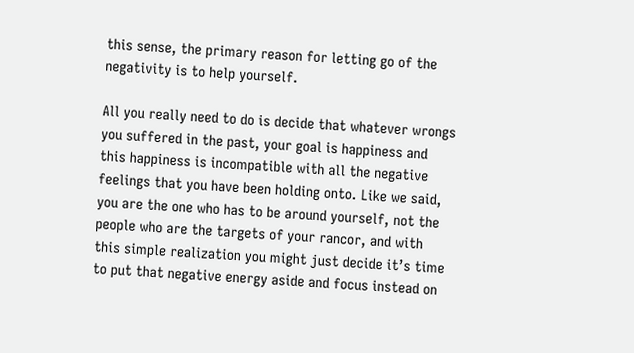this sense, the primary reason for letting go of the negativity is to help yourself.

All you really need to do is decide that whatever wrongs you suffered in the past, your goal is happiness and this happiness is incompatible with all the negative feelings that you have been holding onto. Like we said, you are the one who has to be around yourself, not the people who are the targets of your rancor, and with this simple realization you might just decide it’s time to put that negative energy aside and focus instead on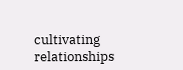cultivating relationships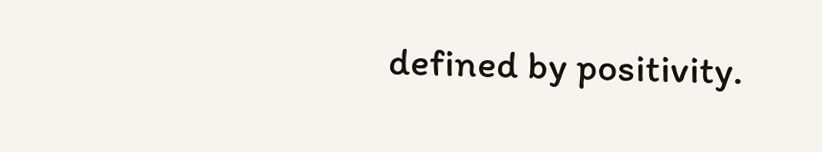defined by positivity.